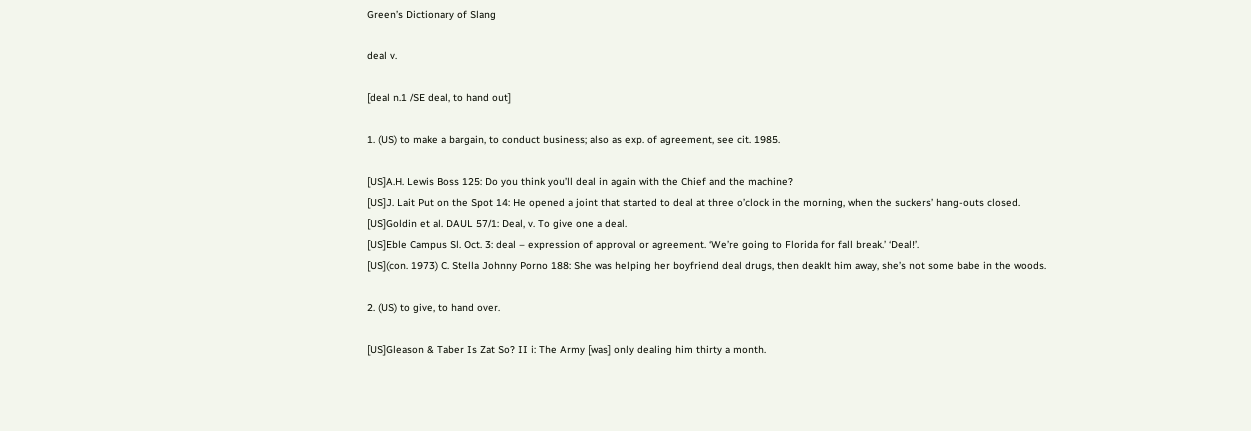Green’s Dictionary of Slang

deal v.

[deal n.1 /SE deal, to hand out]

1. (US) to make a bargain, to conduct business; also as exp. of agreement, see cit. 1985.

[US]A.H. Lewis Boss 125: Do you think you’ll deal in again with the Chief and the machine?
[US]J. Lait Put on the Spot 14: He opened a joint that started to deal at three o’clock in the morning, when the suckers’ hang-outs closed.
[US]Goldin et al. DAUL 57/1: Deal, v. To give one a deal.
[US]Eble Campus Sl. Oct. 3: deal – expression of approval or agreement. ‘We’re going to Florida for fall break.’ ‘Deal!’.
[US](con. 1973) C. Stella Johnny Porno 188: She was helping her boyfriend deal drugs, then deaklt him away, she’s not some babe in the woods.

2. (US) to give, to hand over.

[US]Gleason & Taber Is Zat So? II i: The Army [was] only dealing him thirty a month.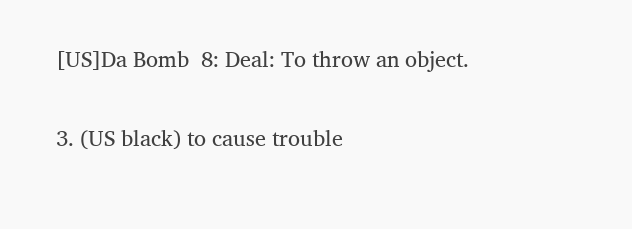[US]Da Bomb  8: Deal: To throw an object.

3. (US black) to cause trouble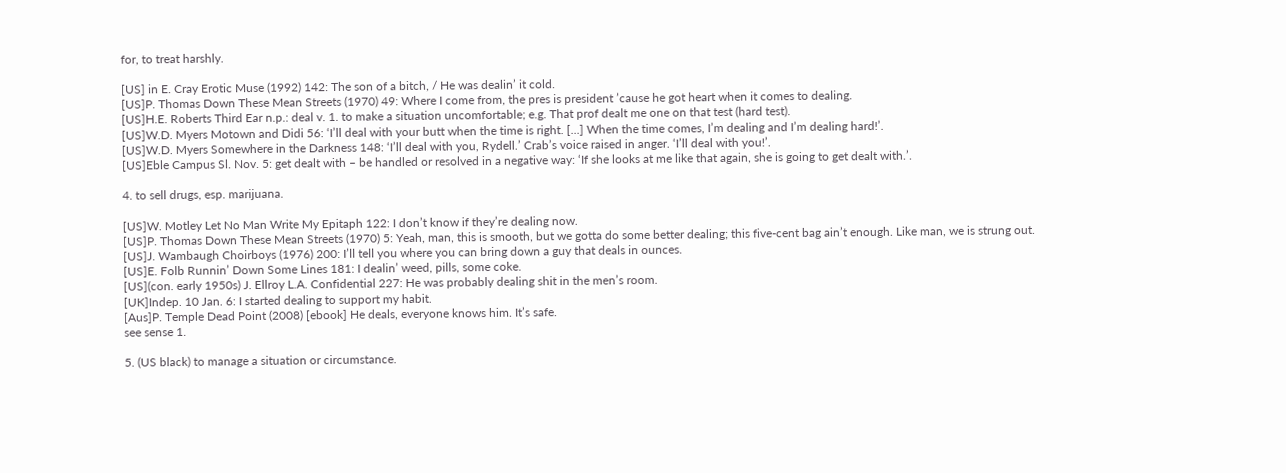for, to treat harshly.

[US] in E. Cray Erotic Muse (1992) 142: The son of a bitch, / He was dealin’ it cold.
[US]P. Thomas Down These Mean Streets (1970) 49: Where I come from, the pres is president ’cause he got heart when it comes to dealing.
[US]H.E. Roberts Third Ear n.p.: deal v. 1. to make a situation uncomfortable; e.g. That prof dealt me one on that test (hard test).
[US]W.D. Myers Motown and Didi 56: ‘I’ll deal with your butt when the time is right. [...] When the time comes, I’m dealing and I’m dealing hard!’.
[US]W.D. Myers Somewhere in the Darkness 148: ‘I’ll deal with you, Rydell.’ Crab’s voice raised in anger. ‘I’ll deal with you!’.
[US]Eble Campus Sl. Nov. 5: get dealt with – be handled or resolved in a negative way: ‘If she looks at me like that again, she is going to get dealt with.’.

4. to sell drugs, esp. marijuana.

[US]W. Motley Let No Man Write My Epitaph 122: I don’t know if they’re dealing now.
[US]P. Thomas Down These Mean Streets (1970) 5: Yeah, man, this is smooth, but we gotta do some better dealing; this five-cent bag ain’t enough. Like man, we is strung out.
[US]J. Wambaugh Choirboys (1976) 200: I’ll tell you where you can bring down a guy that deals in ounces.
[US]E. Folb Runnin’ Down Some Lines 181: I dealin’ weed, pills, some coke.
[US](con. early 1950s) J. Ellroy L.A. Confidential 227: He was probably dealing shit in the men’s room.
[UK]Indep. 10 Jan. 6: I started dealing to support my habit.
[Aus]P. Temple Dead Point (2008) [ebook] He deals, everyone knows him. It’s safe.
see sense 1.

5. (US black) to manage a situation or circumstance.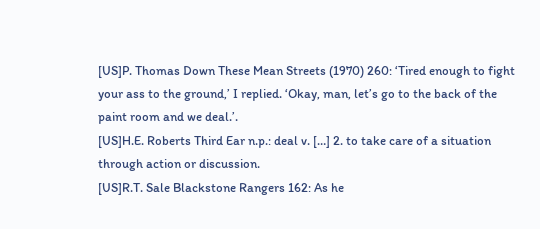[US]P. Thomas Down These Mean Streets (1970) 260: ‘Tired enough to fight your ass to the ground,’ I replied. ‘Okay, man, let’s go to the back of the paint room and we deal.’.
[US]H.E. Roberts Third Ear n.p.: deal v. […] 2. to take care of a situation through action or discussion.
[US]R.T. Sale Blackstone Rangers 162: As he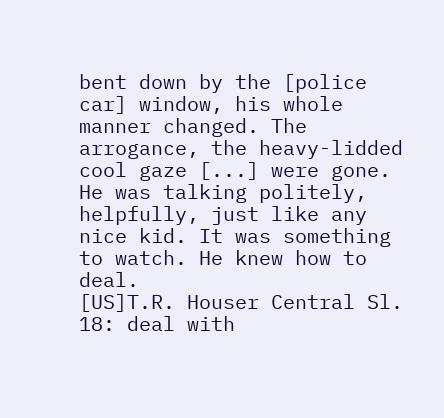bent down by the [police car] window, his whole manner changed. The arrogance, the heavy-lidded cool gaze [...] were gone. He was talking politely, helpfully, just like any nice kid. It was something to watch. He knew how to deal.
[US]T.R. Houser Central Sl. 18: deal with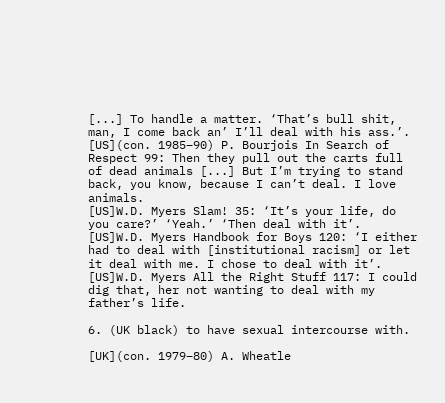[...] To handle a matter. ‘That’s bull shit, man, I come back an’ I’ll deal with his ass.’.
[US](con. 1985–90) P. Bourjois In Search of Respect 99: Then they pull out the carts full of dead animals [...] But I’m trying to stand back, you know, because I can’t deal. I love animals.
[US]W.D. Myers Slam! 35: ‘It’s your life, do you care?’ ‘Yeah.’ ‘Then deal with it’.
[US]W.D. Myers Handbook for Boys 120: ‘I either had to deal with [institutional racism] or let it deal with me. I chose to deal with it’.
[US]W.D. Myers All the Right Stuff 117: I could dig that, her not wanting to deal with my father’s life.

6. (UK black) to have sexual intercourse with.

[UK](con. 1979–80) A. Wheatle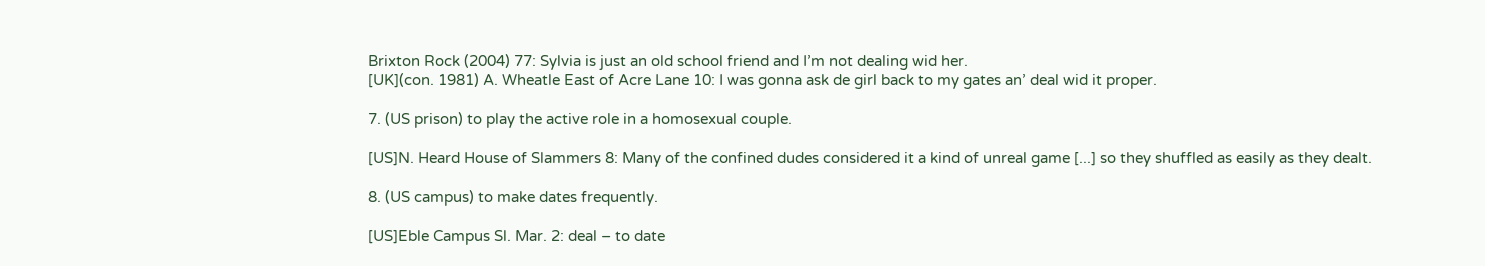Brixton Rock (2004) 77: Sylvia is just an old school friend and I’m not dealing wid her.
[UK](con. 1981) A. Wheatle East of Acre Lane 10: I was gonna ask de girl back to my gates an’ deal wid it proper.

7. (US prison) to play the active role in a homosexual couple.

[US]N. Heard House of Slammers 8: Many of the confined dudes considered it a kind of unreal game [...] so they shuffled as easily as they dealt.

8. (US campus) to make dates frequently.

[US]Eble Campus Sl. Mar. 2: deal – to date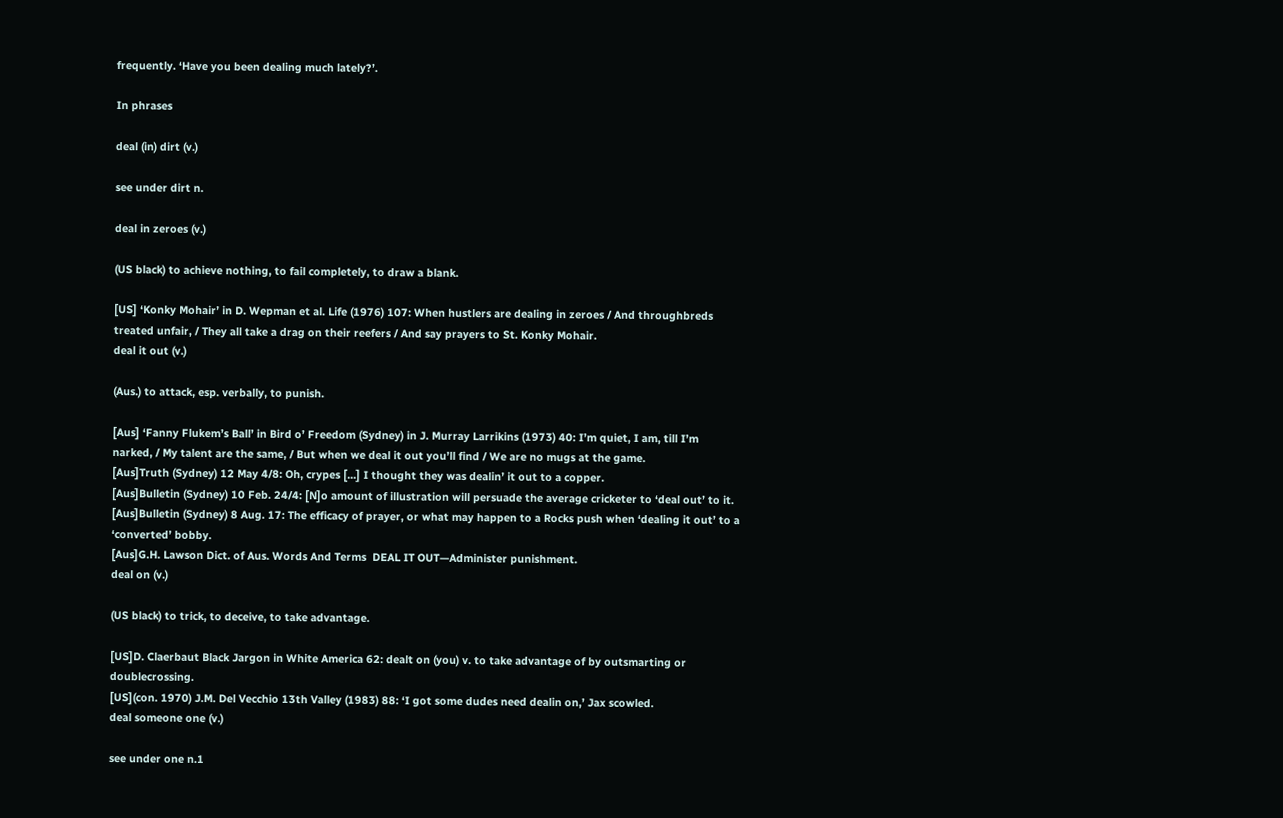frequently. ‘Have you been dealing much lately?’.

In phrases

deal (in) dirt (v.)

see under dirt n.

deal in zeroes (v.)

(US black) to achieve nothing, to fail completely, to draw a blank.

[US] ‘Konky Mohair’ in D. Wepman et al. Life (1976) 107: When hustlers are dealing in zeroes / And throughbreds treated unfair, / They all take a drag on their reefers / And say prayers to St. Konky Mohair.
deal it out (v.)

(Aus.) to attack, esp. verbally, to punish.

[Aus] ‘Fanny Flukem’s Ball’ in Bird o’ Freedom (Sydney) in J. Murray Larrikins (1973) 40: I’m quiet, I am, till I’m narked, / My talent are the same, / But when we deal it out you’ll find / We are no mugs at the game.
[Aus]Truth (Sydney) 12 May 4/8: Oh, crypes [...] I thought they was dealin’ it out to a copper.
[Aus]Bulletin (Sydney) 10 Feb. 24/4: [N]o amount of illustration will persuade the average cricketer to ‘deal out’ to it.
[Aus]Bulletin (Sydney) 8 Aug. 17: The efficacy of prayer, or what may happen to a Rocks push when ‘dealing it out’ to a ‘converted’ bobby.
[Aus]G.H. Lawson Dict. of Aus. Words And Terms  DEAL IT OUT—Administer punishment.
deal on (v.)

(US black) to trick, to deceive, to take advantage.

[US]D. Claerbaut Black Jargon in White America 62: dealt on (you) v. to take advantage of by outsmarting or doublecrossing.
[US](con. 1970) J.M. Del Vecchio 13th Valley (1983) 88: ‘I got some dudes need dealin on,’ Jax scowled.
deal someone one (v.)

see under one n.1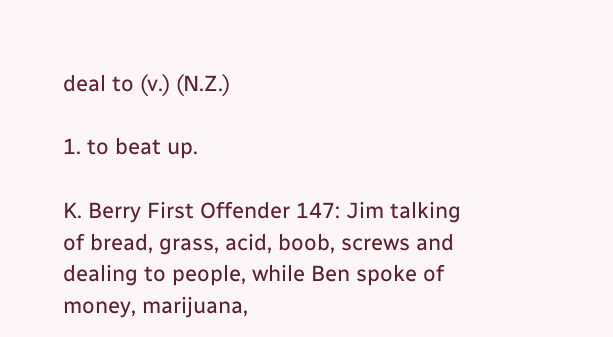deal to (v.) (N.Z.)

1. to beat up.

K. Berry First Offender 147: Jim talking of bread, grass, acid, boob, screws and dealing to people, while Ben spoke of money, marijuana,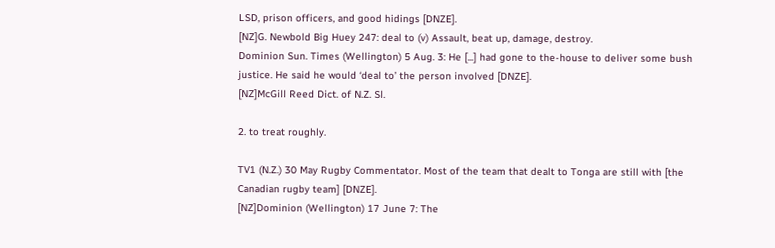LSD, prison officers, and good hidings [DNZE].
[NZ]G. Newbold Big Huey 247: deal to (v) Assault, beat up, damage, destroy.
Dominion Sun. Times (Wellington) 5 Aug. 3: He [...] had gone to the-house to deliver some bush justice. He said he would ‘deal to’ the person involved [DNZE].
[NZ]McGill Reed Dict. of N.Z. Sl.

2. to treat roughly.

TV1 (N.Z.) 30 May Rugby Commentator. Most of the team that dealt to Tonga are still with [the Canadian rugby team] [DNZE].
[NZ]Dominion (Wellington) 17 June 7: The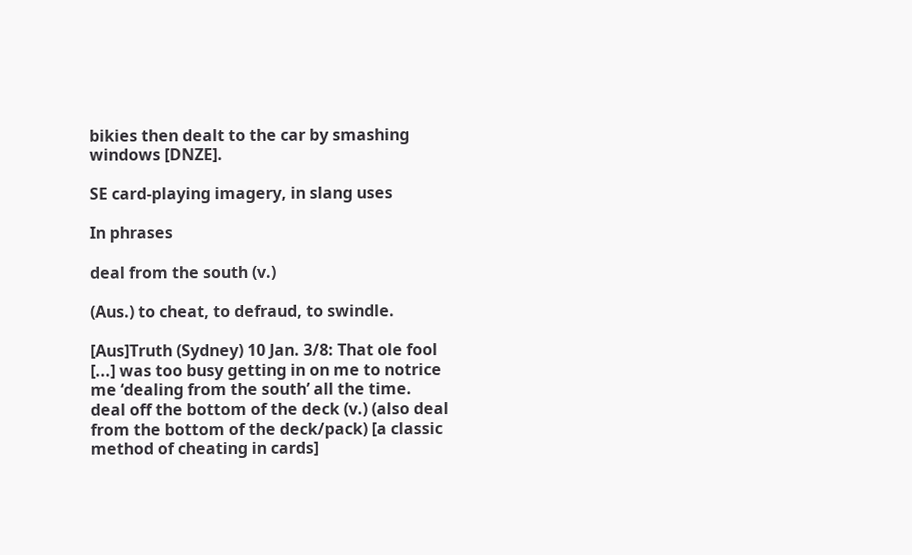bikies then dealt to the car by smashing windows [DNZE].

SE card-playing imagery, in slang uses

In phrases

deal from the south (v.)

(Aus.) to cheat, to defraud, to swindle.

[Aus]Truth (Sydney) 10 Jan. 3/8: That ole fool [...] was too busy getting in on me to notrice me ‘dealing from the south’ all the time.
deal off the bottom of the deck (v.) (also deal from the bottom of the deck/pack) [a classic method of cheating in cards]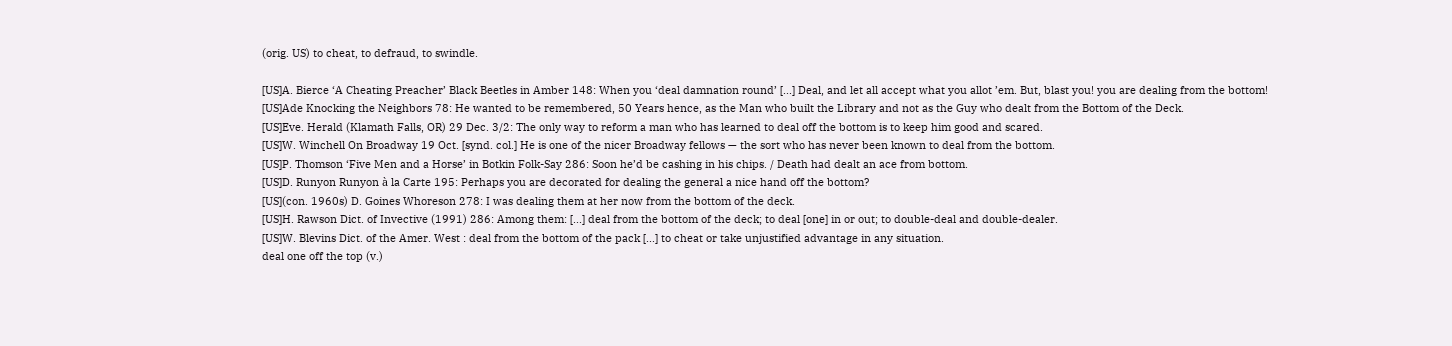(orig. US) to cheat, to defraud, to swindle.

[US]A. Bierce ‘A Cheating Preacher’ Black Beetles in Amber 148: When you ‘deal damnation round’ [...] Deal, and let all accept what you allot ’em. But, blast you! you are dealing from the bottom!
[US]Ade Knocking the Neighbors 78: He wanted to be remembered, 50 Years hence, as the Man who built the Library and not as the Guy who dealt from the Bottom of the Deck.
[US]Eve. Herald (Klamath Falls, OR) 29 Dec. 3/2: The only way to reform a man who has learned to deal off the bottom is to keep him good and scared.
[US]W. Winchell On Broadway 19 Oct. [synd. col.] He is one of the nicer Broadway fellows — the sort who has never been known to deal from the bottom.
[US]P. Thomson ‘Five Men and a Horse’ in Botkin Folk-Say 286: Soon he’d be cashing in his chips. / Death had dealt an ace from bottom.
[US]D. Runyon Runyon à la Carte 195: Perhaps you are decorated for dealing the general a nice hand off the bottom?
[US](con. 1960s) D. Goines Whoreson 278: I was dealing them at her now from the bottom of the deck.
[US]H. Rawson Dict. of Invective (1991) 286: Among them: [...] deal from the bottom of the deck; to deal [one] in or out; to double-deal and double-dealer.
[US]W. Blevins Dict. of the Amer. West : deal from the bottom of the pack [...] to cheat or take unjustified advantage in any situation.
deal one off the top (v.)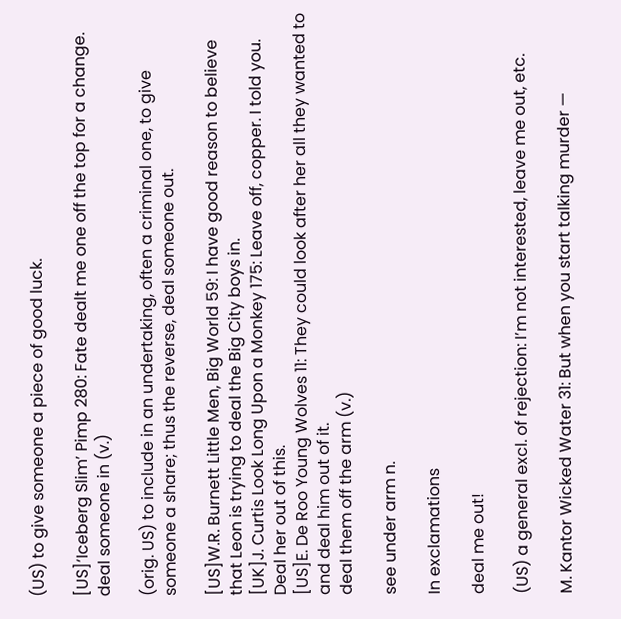(US) to give someone a piece of good luck.

[US]‘Iceberg Slim’ Pimp 280: Fate dealt me one off the top for a change.
deal someone in (v.)

(orig. US) to include in an undertaking, often a criminal one, to give someone a share; thus the reverse, deal someone out.

[US]W.R. Burnett Little Men, Big World 59: I have good reason to believe that Leon is trying to deal the Big City boys in.
[UK]J. Curtis Look Long Upon a Monkey 175: Leave off, copper. I told you. Deal her out of this.
[US]E. De Roo Young Wolves 11: They could look after her all they wanted to and deal him out of it.
deal them off the arm (v.)

see under arm n.

In exclamations

deal me out!

(US) a general excl. of rejection: I’m not interested, leave me out, etc.

M. Kantor Wicked Water 31: But when you start talking murder —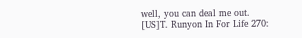well, you can deal me out.
[US]T. Runyon In For Life 270: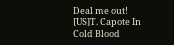Deal me out!
[US]T. Capote In Cold Blood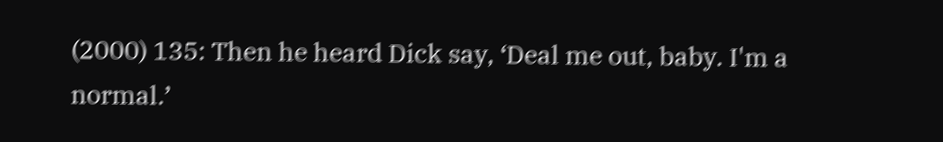(2000) 135: Then he heard Dick say, ‘Deal me out, baby. I'm a normal.’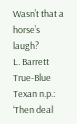Wasn’t that a horse’s laugh?
L. Barrett True-Blue Texan n.p.: ‘Then deal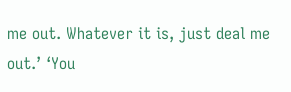me out. Whatever it is, just deal me out.’ ‘You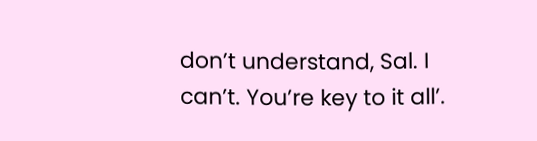don’t understand, Sal. I can’t. You’re key to it all’.